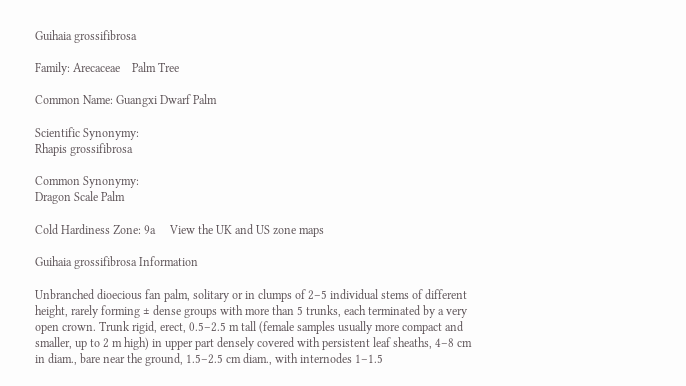Guihaia grossifibrosa

Family: Arecaceae    Palm Tree

Common Name: Guangxi Dwarf Palm

Scientific Synonymy:
Rhapis grossifibrosa

Common Synonymy:
Dragon Scale Palm

Cold Hardiness Zone: 9a     View the UK and US zone maps

Guihaia grossifibrosa Information

Unbranched dioecious fan palm, solitary or in clumps of 2–5 individual stems of different height, rarely forming ± dense groups with more than 5 trunks, each terminated by a very open crown. Trunk rigid, erect, 0.5–2.5 m tall (female samples usually more compact and smaller, up to 2 m high) in upper part densely covered with persistent leaf sheaths, 4–8 cm in diam., bare near the ground, 1.5–2.5 cm diam., with internodes 1–1.5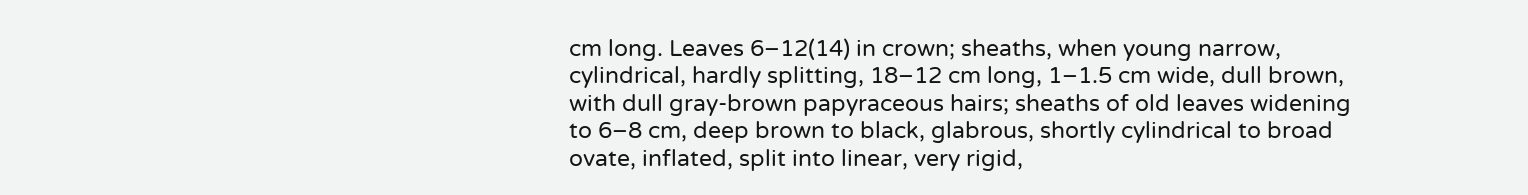cm long. Leaves 6–12(14) in crown; sheaths, when young narrow, cylindrical, hardly splitting, 18–12 cm long, 1–1.5 cm wide, dull brown, with dull gray-brown papyraceous hairs; sheaths of old leaves widening to 6–8 cm, deep brown to black, glabrous, shortly cylindrical to broad ovate, inflated, split into linear, very rigid,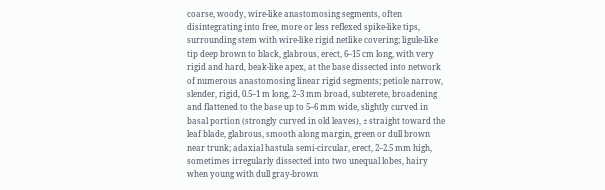coarse, woody, wire-like anastomosing segments, often disintegrating into free, more or less reflexed spike-like tips, surrounding stem with wire-like rigid netlike covering; ligule-like tip deep brown to black, glabrous, erect, 6–15 cm long, with very rigid and hard, beak-like apex, at the base dissected into network of numerous anastomosing linear rigid segments; petiole narrow, slender, rigid, 0.5–1 m long, 2–3 mm broad, subterete, broadening and flattened to the base up to 5–6 mm wide, slightly curved in basal portion (strongly curved in old leaves), ± straight toward the leaf blade, glabrous, smooth along margin, green or dull brown near trunk; adaxial hastula semi-circular, erect, 2–2.5 mm high, sometimes irregularly dissected into two unequal lobes, hairy when young with dull gray-brown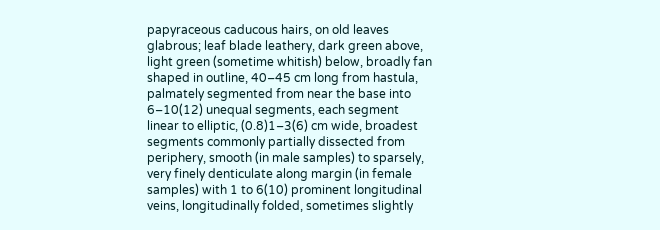papyraceous caducous hairs, on old leaves glabrous; leaf blade leathery, dark green above, light green (sometime whitish) below, broadly fan shaped in outline, 40–45 cm long from hastula, palmately segmented from near the base into 6–10(12) unequal segments, each segment linear to elliptic, (0.8)1–3(6) cm wide, broadest segments commonly partially dissected from periphery, smooth (in male samples) to sparsely, very finely denticulate along margin (in female samples) with 1 to 6(10) prominent longitudinal veins, longitudinally folded, sometimes slightly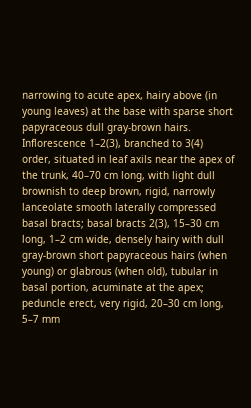narrowing to acute apex, hairy above (in young leaves) at the base with sparse short papyraceous dull gray-brown hairs. Inflorescence 1–2(3), branched to 3(4) order, situated in leaf axils near the apex of the trunk, 40–70 cm long, with light dull brownish to deep brown, rigid, narrowly lanceolate smooth laterally compressed basal bracts; basal bracts 2(3), 15–30 cm long, 1–2 cm wide, densely hairy with dull gray-brown short papyraceous hairs (when young) or glabrous (when old), tubular in basal portion, acuminate at the apex; peduncle erect, very rigid, 20–30 cm long, 5–7 mm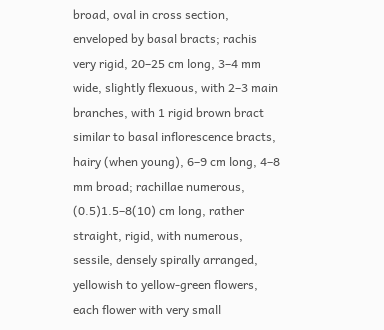broad, oval in cross section, enveloped by basal bracts; rachis very rigid, 20–25 cm long, 3–4 mm wide, slightly flexuous, with 2–3 main branches, with 1 rigid brown bract similar to basal inflorescence bracts, hairy (when young), 6–9 cm long, 4–8 mm broad; rachillae numerous, (0.5)1.5–8(10) cm long, rather straight, rigid, with numerous, sessile, densely spirally arranged, yellowish to yellow-green flowers, each flower with very small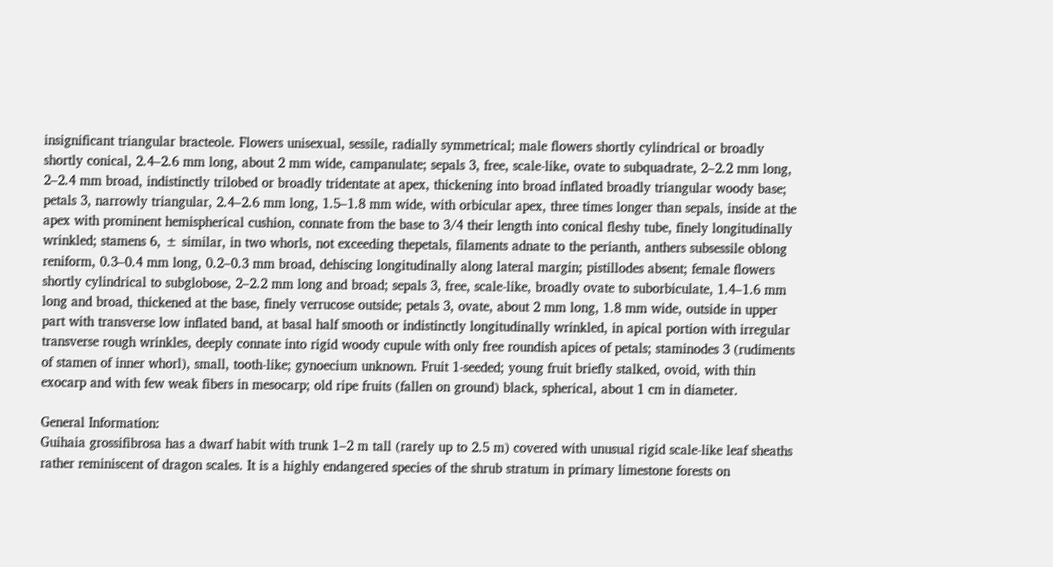insignificant triangular bracteole. Flowers unisexual, sessile, radially symmetrical; male flowers shortly cylindrical or broadly shortly conical, 2.4–2.6 mm long, about 2 mm wide, campanulate; sepals 3, free, scale-like, ovate to subquadrate, 2–2.2 mm long, 2–2.4 mm broad, indistinctly trilobed or broadly tridentate at apex, thickening into broad inflated broadly triangular woody base; petals 3, narrowly triangular, 2.4–2.6 mm long, 1.5–1.8 mm wide, with orbicular apex, three times longer than sepals, inside at the apex with prominent hemispherical cushion, connate from the base to 3/4 their length into conical fleshy tube, finely longitudinally wrinkled; stamens 6, ± similar, in two whorls, not exceeding thepetals, filaments adnate to the perianth, anthers subsessile oblong reniform, 0.3–0.4 mm long, 0.2–0.3 mm broad, dehiscing longitudinally along lateral margin; pistillodes absent; female flowers shortly cylindrical to subglobose, 2–2.2 mm long and broad; sepals 3, free, scale-like, broadly ovate to suborbiculate, 1.4–1.6 mm long and broad, thickened at the base, finely verrucose outside; petals 3, ovate, about 2 mm long, 1.8 mm wide, outside in upper part with transverse low inflated band, at basal half smooth or indistinctly longitudinally wrinkled, in apical portion with irregular transverse rough wrinkles, deeply connate into rigid woody cupule with only free roundish apices of petals; staminodes 3 (rudiments of stamen of inner whorl), small, tooth-like; gynoecium unknown. Fruit 1-seeded; young fruit briefly stalked, ovoid, with thin exocarp and with few weak fibers in mesocarp; old ripe fruits (fallen on ground) black, spherical, about 1 cm in diameter.

General Information:
Guihaia grossifibrosa has a dwarf habit with trunk 1–2 m tall (rarely up to 2.5 m) covered with unusual rigid scale-like leaf sheaths rather reminiscent of dragon scales. It is a highly endangered species of the shrub stratum in primary limestone forests on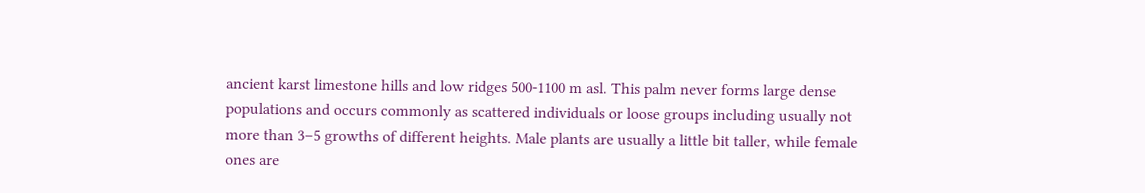ancient karst limestone hills and low ridges 500-1100 m asl. This palm never forms large dense populations and occurs commonly as scattered individuals or loose groups including usually not more than 3–5 growths of different heights. Male plants are usually a little bit taller, while female ones are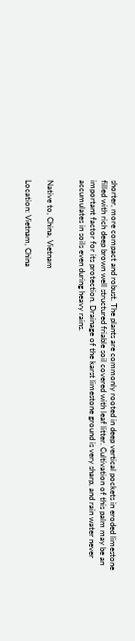shorter, more compact and robust. The plants are commonly rooted in deep vertical pockets in eroded limestone filled with rich deep brown well structured friable soil covered with leaf litter. Cultivation of this palm may be an important factor for its protection. Drainage of the karst limestone ground is very sharp, and rain water never accumulates in soils even during heavy rains.


Native to, China, Vietnam

Location: Vietnam, China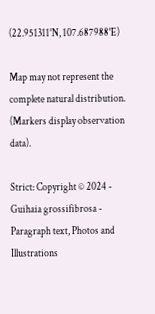(22.951311°N, 107.687988°E)

Map may not represent the complete natural distribution. (Markers display observation data).

Strict: Copyright © 2024 - Guihaia grossifibrosa - Paragraph text, Photos and Illustrations